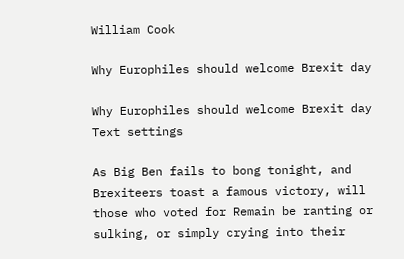William Cook

Why Europhiles should welcome Brexit day

Why Europhiles should welcome Brexit day
Text settings

As Big Ben fails to bong tonight, and Brexiteers toast a famous victory, will those who voted for Remain be ranting or sulking, or simply crying into their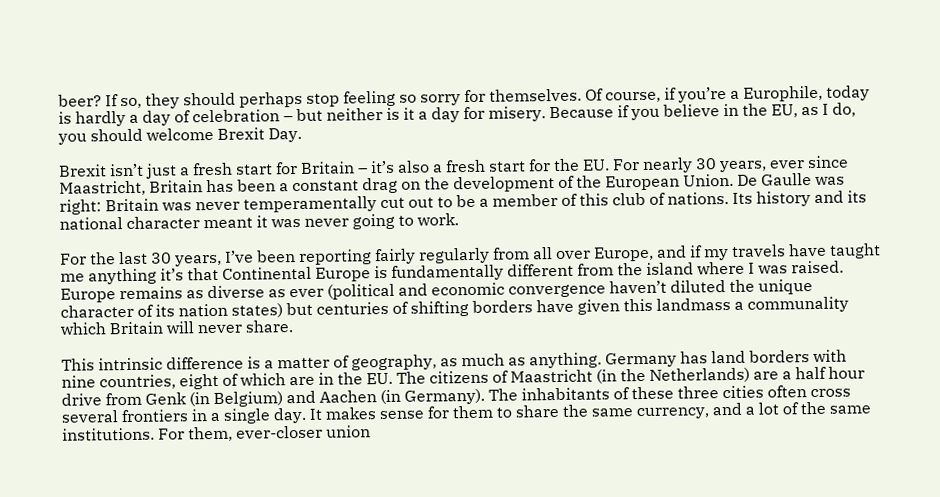beer? If so, they should perhaps stop feeling so sorry for themselves. Of course, if you’re a Europhile, today is hardly a day of celebration – but neither is it a day for misery. Because if you believe in the EU, as I do, you should welcome Brexit Day.

Brexit isn’t just a fresh start for Britain – it’s also a fresh start for the EU. For nearly 30 years, ever since Maastricht, Britain has been a constant drag on the development of the European Union. De Gaulle was right: Britain was never temperamentally cut out to be a member of this club of nations. Its history and its national character meant it was never going to work.

For the last 30 years, I’ve been reporting fairly regularly from all over Europe, and if my travels have taught me anything it’s that Continental Europe is fundamentally different from the island where I was raised. Europe remains as diverse as ever (political and economic convergence haven’t diluted the unique character of its nation states) but centuries of shifting borders have given this landmass a communality which Britain will never share.

This intrinsic difference is a matter of geography, as much as anything. Germany has land borders with nine countries, eight of which are in the EU. The citizens of Maastricht (in the Netherlands) are a half hour drive from Genk (in Belgium) and Aachen (in Germany). The inhabitants of these three cities often cross several frontiers in a single day. It makes sense for them to share the same currency, and a lot of the same institutions. For them, ever-closer union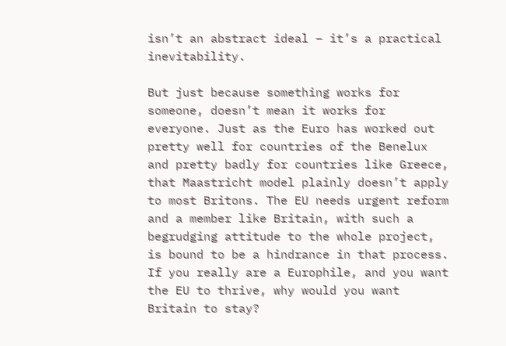isn’t an abstract ideal – it’s a practical inevitability.

But just because something works for someone, doesn’t mean it works for everyone. Just as the Euro has worked out pretty well for countries of the Benelux and pretty badly for countries like Greece, that Maastricht model plainly doesn’t apply to most Britons. The EU needs urgent reform and a member like Britain, with such a begrudging attitude to the whole project, is bound to be a hindrance in that process. If you really are a Europhile, and you want the EU to thrive, why would you want Britain to stay?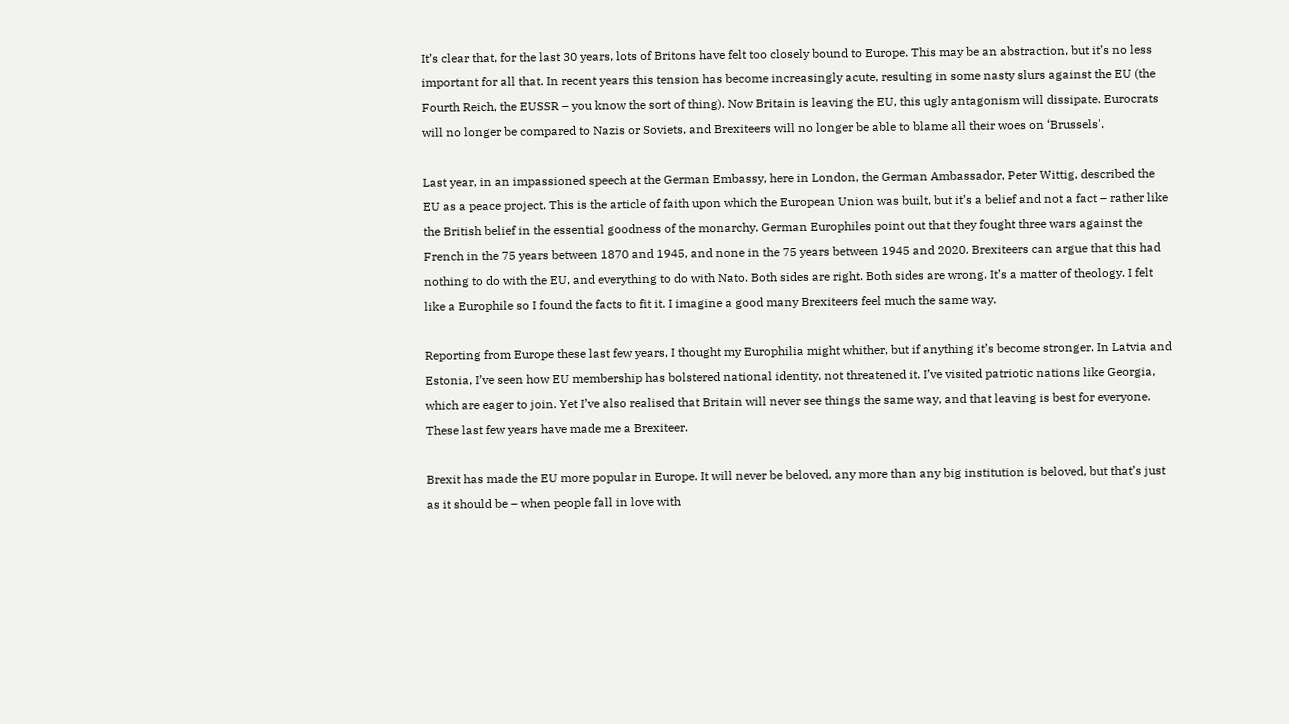It’s clear that, for the last 30 years, lots of Britons have felt too closely bound to Europe. This may be an abstraction, but it’s no less important for all that. In recent years this tension has become increasingly acute, resulting in some nasty slurs against the EU (the Fourth Reich, the EUSSR – you know the sort of thing). Now Britain is leaving the EU, this ugly antagonism will dissipate. Eurocrats will no longer be compared to Nazis or Soviets, and Brexiteers will no longer be able to blame all their woes on ‘Brussels'.

Last year, in an impassioned speech at the German Embassy, here in London, the German Ambassador, Peter Wittig, described the EU as a peace project. This is the article of faith upon which the European Union was built, but it’s a belief and not a fact – rather like the British belief in the essential goodness of the monarchy. German Europhiles point out that they fought three wars against the French in the 75 years between 1870 and 1945, and none in the 75 years between 1945 and 2020. Brexiteers can argue that this had nothing to do with the EU, and everything to do with Nato. Both sides are right. Both sides are wrong. It’s a matter of theology. I felt like a Europhile so I found the facts to fit it. I imagine a good many Brexiteers feel much the same way.

Reporting from Europe these last few years, I thought my Europhilia might whither, but if anything it’s become stronger. In Latvia and Estonia, I’ve seen how EU membership has bolstered national identity, not threatened it. I’ve visited patriotic nations like Georgia, which are eager to join. Yet I’ve also realised that Britain will never see things the same way, and that leaving is best for everyone. These last few years have made me a Brexiteer.

Brexit has made the EU more popular in Europe. It will never be beloved, any more than any big institution is beloved, but that’s just as it should be – when people fall in love with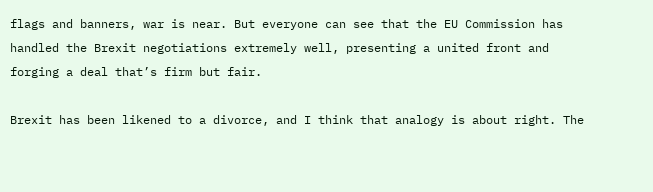flags and banners, war is near. But everyone can see that the EU Commission has handled the Brexit negotiations extremely well, presenting a united front and forging a deal that’s firm but fair.

Brexit has been likened to a divorce, and I think that analogy is about right. The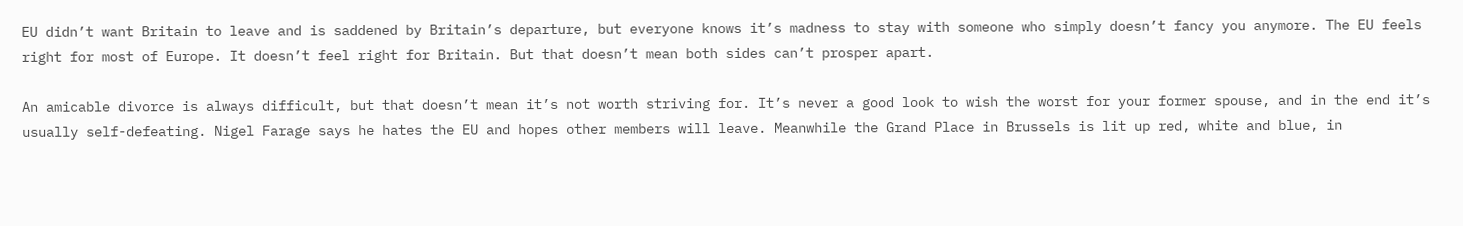EU didn’t want Britain to leave and is saddened by Britain’s departure, but everyone knows it’s madness to stay with someone who simply doesn’t fancy you anymore. The EU feels right for most of Europe. It doesn’t feel right for Britain. But that doesn’t mean both sides can’t prosper apart.

An amicable divorce is always difficult, but that doesn’t mean it’s not worth striving for. It’s never a good look to wish the worst for your former spouse, and in the end it’s usually self-defeating. Nigel Farage says he hates the EU and hopes other members will leave. Meanwhile the Grand Place in Brussels is lit up red, white and blue, in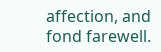affection, and fond farewell.